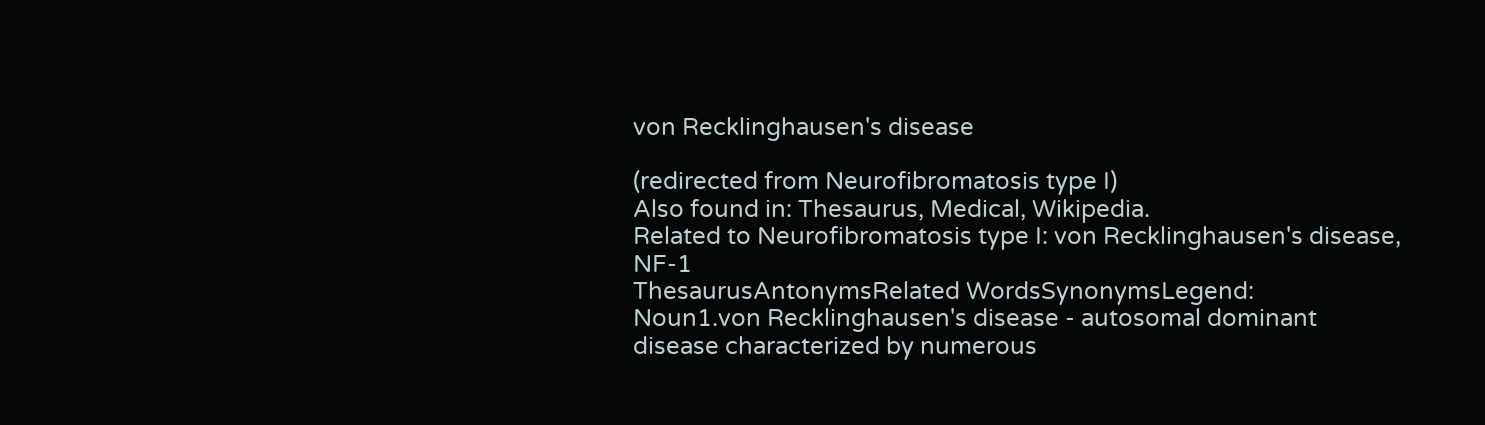von Recklinghausen's disease

(redirected from Neurofibromatosis type I)
Also found in: Thesaurus, Medical, Wikipedia.
Related to Neurofibromatosis type I: von Recklinghausen's disease, NF-1
ThesaurusAntonymsRelated WordsSynonymsLegend:
Noun1.von Recklinghausen's disease - autosomal dominant disease characterized by numerous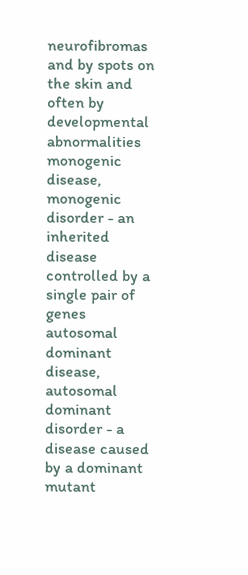neurofibromas and by spots on the skin and often by developmental abnormalities
monogenic disease, monogenic disorder - an inherited disease controlled by a single pair of genes
autosomal dominant disease, autosomal dominant disorder - a disease caused by a dominant mutant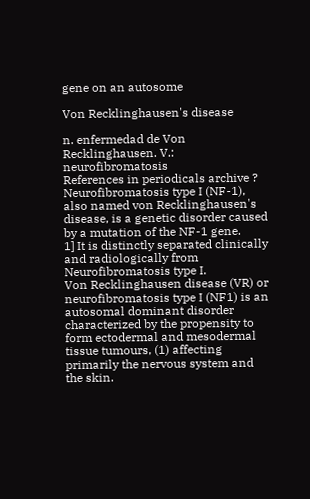gene on an autosome

Von Recklinghausen's disease

n. enfermedad de Von Recklinghausen. V.: neurofibromatosis
References in periodicals archive ?
Neurofibromatosis type I (NF-1), also named von Recklinghausen's disease, is a genetic disorder caused by a mutation of the NF-1 gene.
1] It is distinctly separated clinically and radiologically from Neurofibromatosis type I.
Von Recklinghausen disease (VR) or neurofibromatosis type I (NF1) is an autosomal dominant disorder characterized by the propensity to form ectodermal and mesodermal tissue tumours, (1) affecting primarily the nervous system and the skin.